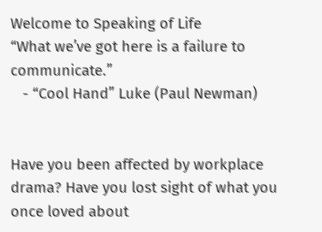Welcome to Speaking of Life
“What we’ve got here is a failure to communicate.”
   - “Cool Hand” Luke (Paul Newman)


Have you been affected by workplace drama? Have you lost sight of what you once loved about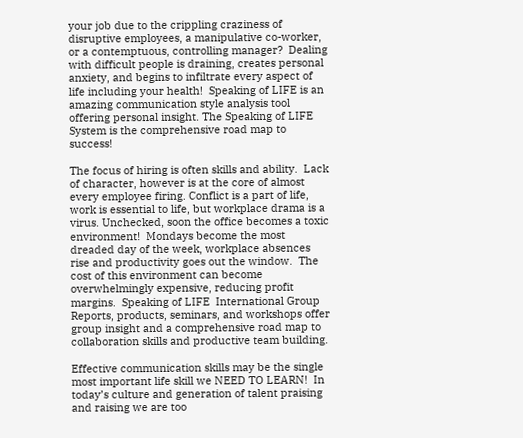your job due to the crippling craziness of disruptive employees, a manipulative co-worker, or a contemptuous, controlling manager?  Dealing with difficult people is draining, creates personal anxiety, and begins to infiltrate every aspect of life including your health!  Speaking of LIFE is an amazing communication style analysis tool offering personal insight. The Speaking of LIFE  System is the comprehensive road map to success!

The focus of hiring is often skills and ability.  Lack of character, however is at the core of almost every employee firing. Conflict is a part of life, work is essential to life, but workplace drama is a virus. Unchecked, soon the office becomes a toxic environment!  Mondays become the most dreaded day of the week, workplace absences rise and productivity goes out the window.  The cost of this environment can become overwhelmingly expensive, reducing profit margins.  Speaking of LIFE  International Group Reports, products, seminars, and workshops offer group insight and a comprehensive road map to collaboration skills and productive team building.

Effective communication skills may be the single most important life skill we NEED TO LEARN!  In today’s culture and generation of talent praising and raising we are too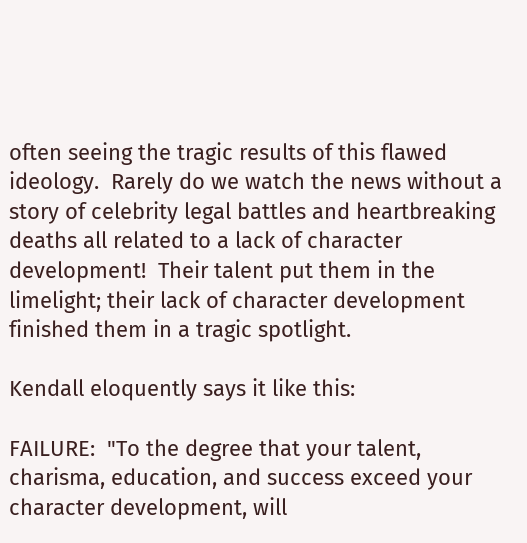often seeing the tragic results of this flawed ideology.  Rarely do we watch the news without a story of celebrity legal battles and heartbreaking deaths all related to a lack of character development!  Their talent put them in the limelight; their lack of character development finished them in a tragic spotlight.

Kendall eloquently says it like this:

FAILURE:  "To the degree that your talent, charisma, education, and success exceed your character development, will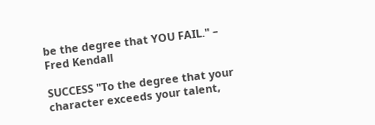be the degree that YOU FAIL." – Fred Kendall

SUCCESS "To the degree that your character exceeds your talent,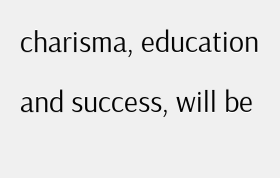charisma, education and success, will be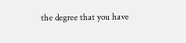the degree that you have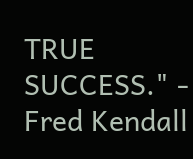TRUE SUCCESS." - Fred Kendall